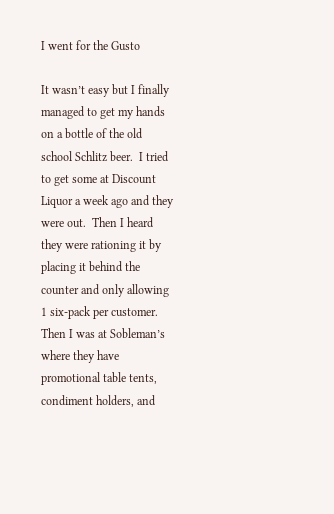I went for the Gusto

It wasn’t easy but I finally managed to get my hands on a bottle of the old school Schlitz beer.  I tried to get some at Discount Liquor a week ago and they were out.  Then I heard they were rationing it by placing it behind the counter and only allowing 1 six-pack per customer.  Then I was at Sobleman’s where they have promotional table tents, condiment holders, and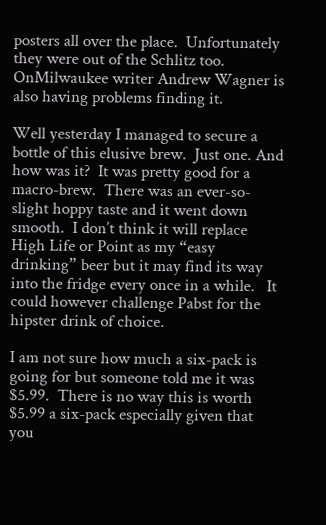posters all over the place.  Unfortunately they were out of the Schlitz too. OnMilwaukee writer Andrew Wagner is also having problems finding it.

Well yesterday I managed to secure a bottle of this elusive brew.  Just one. And how was it?  It was pretty good for a macro-brew.  There was an ever-so-slight hoppy taste and it went down smooth.  I don’t think it will replace High Life or Point as my “easy drinking” beer but it may find its way into the fridge every once in a while.   It could however challenge Pabst for the hipster drink of choice.

I am not sure how much a six-pack is going for but someone told me it was $5.99.  There is no way this is worth $5.99 a six-pack especially given that you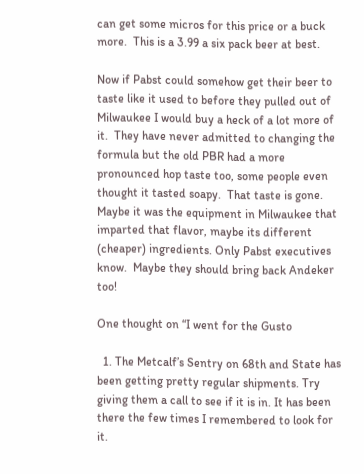can get some micros for this price or a buck more.  This is a 3.99 a six pack beer at best.

Now if Pabst could somehow get their beer to taste like it used to before they pulled out of Milwaukee I would buy a heck of a lot more of it.  They have never admitted to changing the formula but the old PBR had a more pronounced hop taste too, some people even thought it tasted soapy.  That taste is gone.  Maybe it was the equipment in Milwaukee that imparted that flavor, maybe its different (cheaper) ingredients. Only Pabst executives know.  Maybe they should bring back Andeker too!

One thought on “I went for the Gusto

  1. The Metcalf’s Sentry on 68th and State has been getting pretty regular shipments. Try giving them a call to see if it is in. It has been there the few times I remembered to look for it.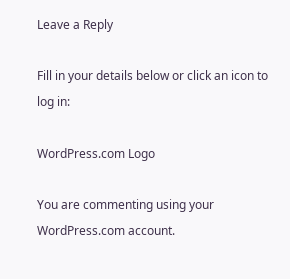Leave a Reply

Fill in your details below or click an icon to log in:

WordPress.com Logo

You are commenting using your WordPress.com account.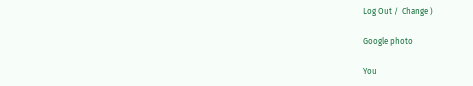Log Out /  Change )

Google photo

You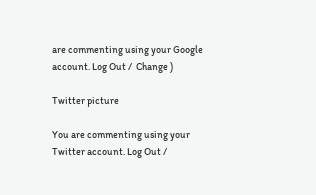are commenting using your Google account. Log Out /  Change )

Twitter picture

You are commenting using your Twitter account. Log Out /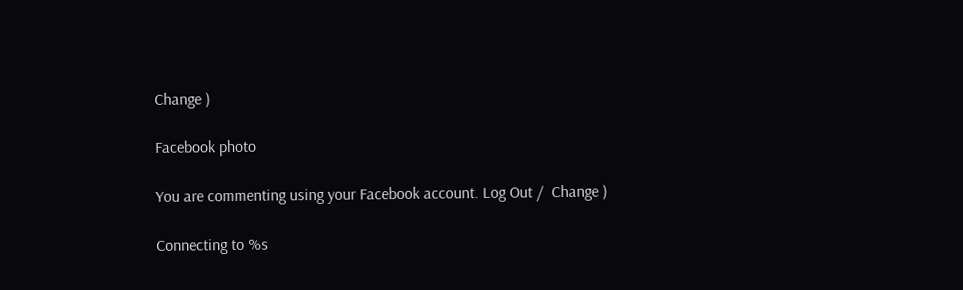Change )

Facebook photo

You are commenting using your Facebook account. Log Out /  Change )

Connecting to %s